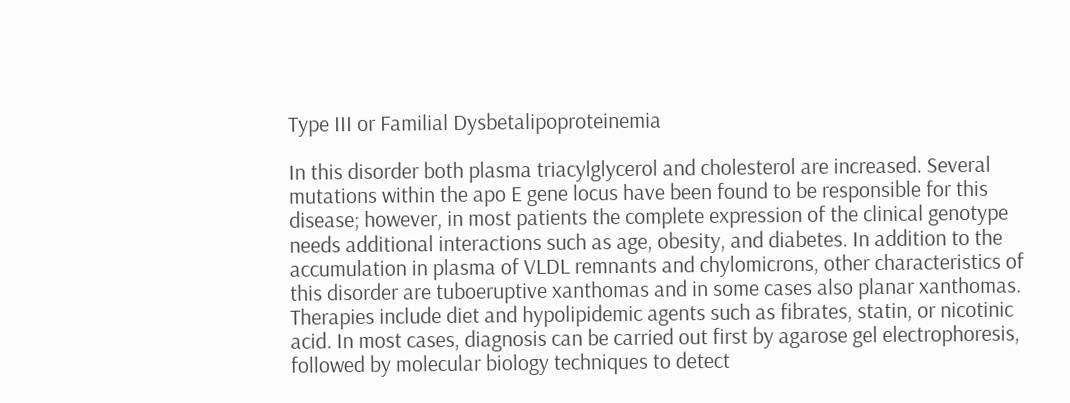Type III or Familial Dysbetalipoproteinemia

In this disorder both plasma triacylglycerol and cholesterol are increased. Several mutations within the apo E gene locus have been found to be responsible for this disease; however, in most patients the complete expression of the clinical genotype needs additional interactions such as age, obesity, and diabetes. In addition to the accumulation in plasma of VLDL remnants and chylomicrons, other characteristics of this disorder are tuboeruptive xanthomas and in some cases also planar xanthomas. Therapies include diet and hypolipidemic agents such as fibrates, statin, or nicotinic acid. In most cases, diagnosis can be carried out first by agarose gel electrophoresis, followed by molecular biology techniques to detect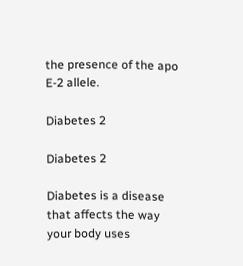the presence of the apo E-2 allele.

Diabetes 2

Diabetes 2

Diabetes is a disease that affects the way your body uses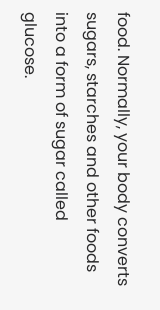food. Normally, your body converts sugars, starches and other foods into a form of sugar called glucose.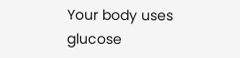Your body uses glucose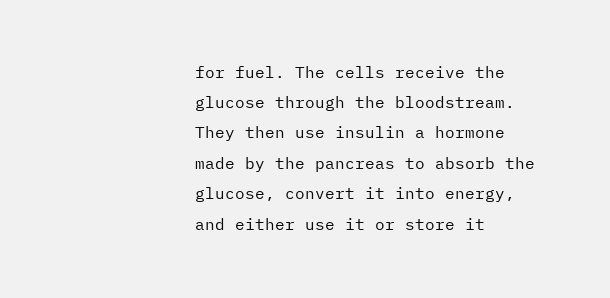for fuel. The cells receive the glucose through the bloodstream. They then use insulin a hormone made by the pancreas to absorb the glucose, convert it into energy, and either use it or store it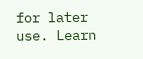for later use. Learn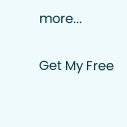more...

Get My Free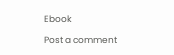Ebook

Post a comment